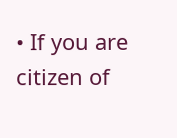• If you are citizen of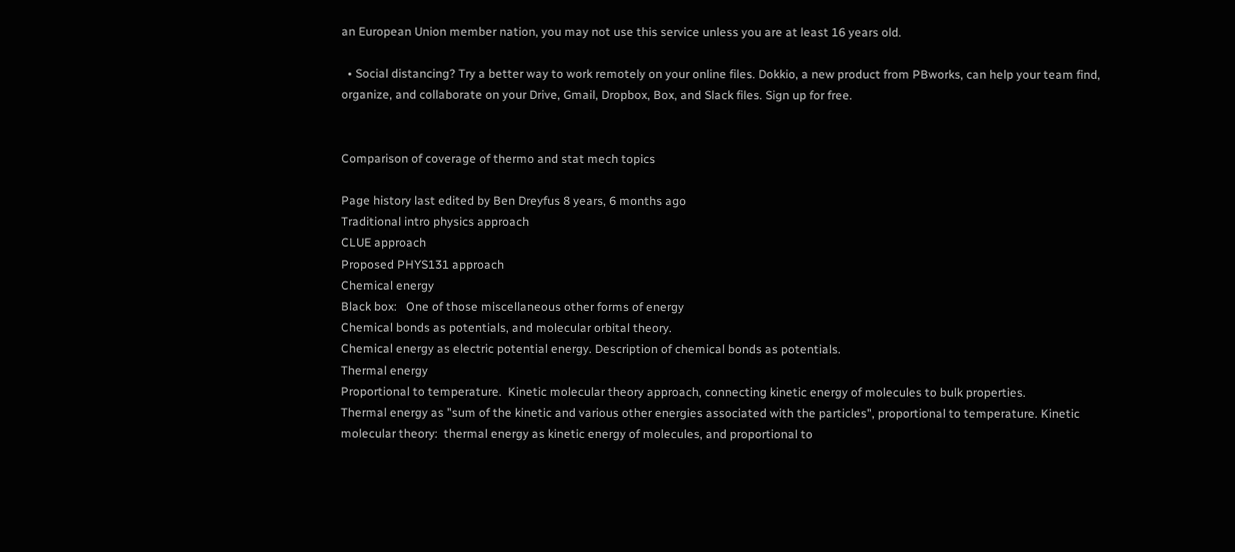an European Union member nation, you may not use this service unless you are at least 16 years old.

  • Social distancing? Try a better way to work remotely on your online files. Dokkio, a new product from PBworks, can help your team find, organize, and collaborate on your Drive, Gmail, Dropbox, Box, and Slack files. Sign up for free.


Comparison of coverage of thermo and stat mech topics

Page history last edited by Ben Dreyfus 8 years, 6 months ago
Traditional intro physics approach
CLUE approach
Proposed PHYS131 approach
Chemical energy
Black box:   One of those miscellaneous other forms of energy
Chemical bonds as potentials, and molecular orbital theory.
Chemical energy as electric potential energy. Description of chemical bonds as potentials.
Thermal energy
Proportional to temperature.  Kinetic molecular theory approach, connecting kinetic energy of molecules to bulk properties.
Thermal energy as "sum of the kinetic and various other energies associated with the particles", proportional to temperature. Kinetic molecular theory:  thermal energy as kinetic energy of molecules, and proportional to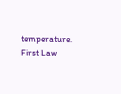temperature.
First Law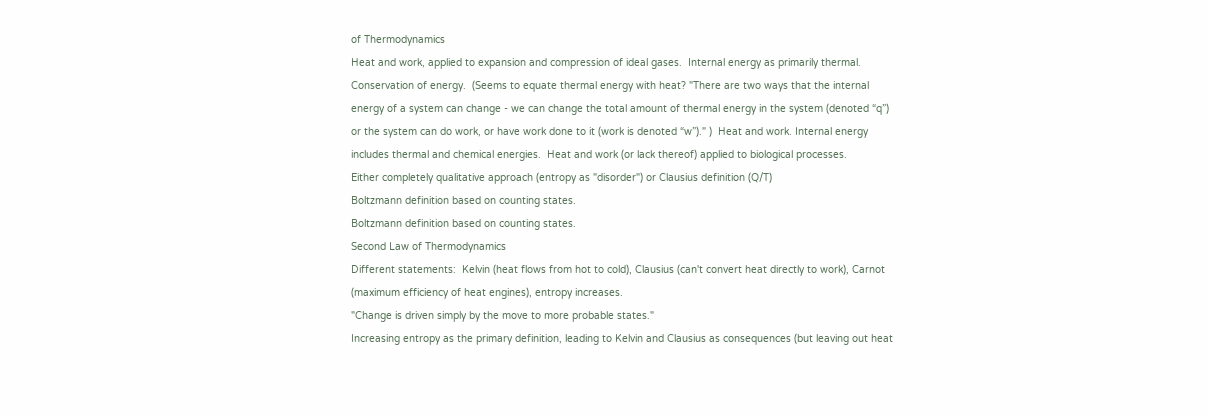of Thermodynamics
Heat and work, applied to expansion and compression of ideal gases.  Internal energy as primarily thermal.
Conservation of energy.  (Seems to equate thermal energy with heat? "There are two ways that the internal energy of a system can change - we can change the total amount of thermal energy in the system (denoted “q”) or the system can do work, or have work done to it (work is denoted “w”)." )  Heat and work. Internal energy includes thermal and chemical energies.  Heat and work (or lack thereof) applied to biological processes.
Either completely qualitative approach (entropy as "disorder") or Clausius definition (Q/T)
Boltzmann definition based on counting states.
Boltzmann definition based on counting states.
Second Law of Thermodynamics
Different statements:  Kelvin (heat flows from hot to cold), Clausius (can't convert heat directly to work), Carnot (maximum efficiency of heat engines), entropy increases.
"Change is driven simply by the move to more probable states."
Increasing entropy as the primary definition, leading to Kelvin and Clausius as consequences (but leaving out heat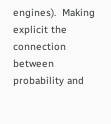engines).  Making explicit the connection between probability and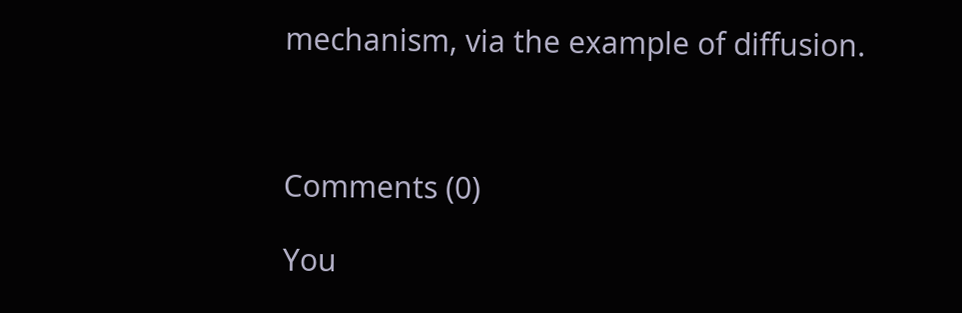mechanism, via the example of diffusion.



Comments (0)

You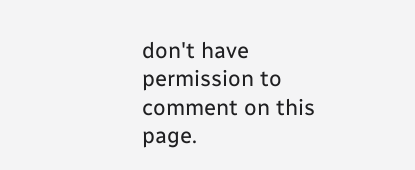don't have permission to comment on this page.